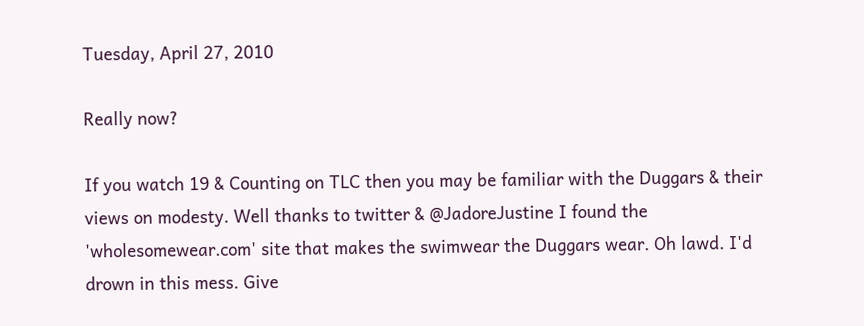Tuesday, April 27, 2010

Really now?

If you watch 19 & Counting on TLC then you may be familiar with the Duggars & their views on modesty. Well thanks to twitter & @JadoreJustine I found the 'wholesomewear.com' site that makes the swimwear the Duggars wear. Oh lawd. I'd drown in this mess. Give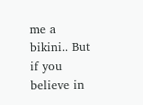me a bikini.. But if you believe in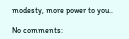modesty, more power to you..

No comments: